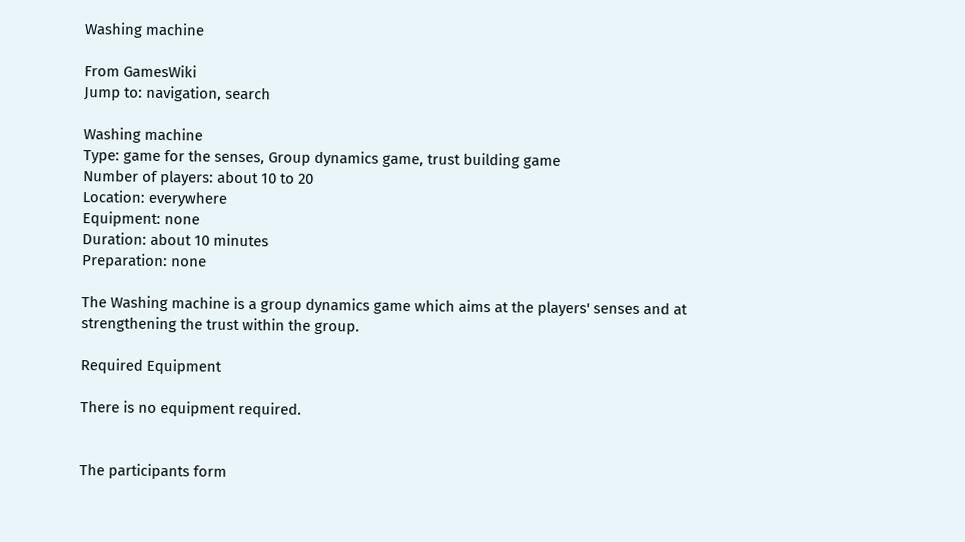Washing machine

From GamesWiki
Jump to: navigation, search

Washing machine
Type: game for the senses, Group dynamics game, trust building game
Number of players: about 10 to 20
Location: everywhere
Equipment: none
Duration: about 10 minutes
Preparation: none

The Washing machine is a group dynamics game which aims at the players' senses and at strengthening the trust within the group.

Required Equipment

There is no equipment required.


The participants form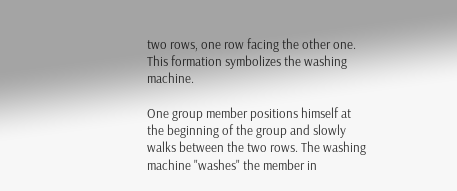two rows, one row facing the other one. This formation symbolizes the washing machine.

One group member positions himself at the beginning of the group and slowly walks between the two rows. The washing machine "washes" the member in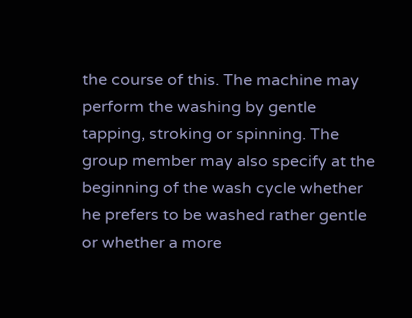the course of this. The machine may perform the washing by gentle tapping, stroking or spinning. The group member may also specify at the beginning of the wash cycle whether he prefers to be washed rather gentle or whether a more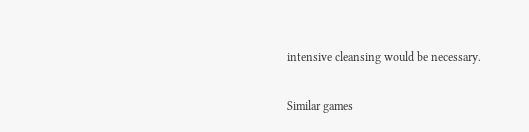intensive cleansing would be necessary.

Similar games